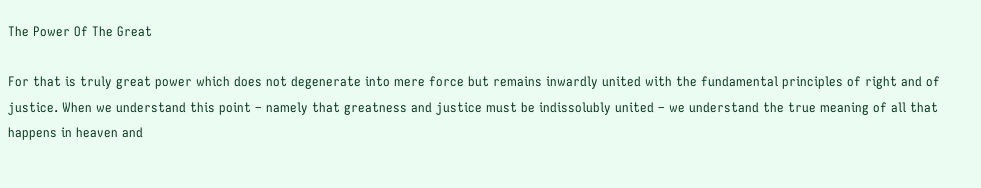The Power Of The Great

For that is truly great power which does not degenerate into mere force but remains inwardly united with the fundamental principles of right and of justice. When we understand this point – namely that greatness and justice must be indissolubly united – we understand the true meaning of all that happens in heaven and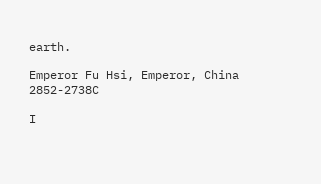earth.

Emperor Fu Hsi, Emperor, China 2852-2738C

I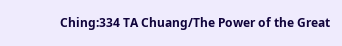Ching:334 TA Chuang/The Power of the Great